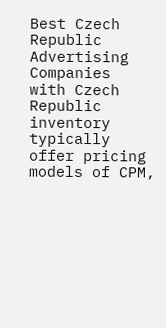Best Czech Republic Advertising Companies
with Czech Republic inventory typically offer pricing models of CPM,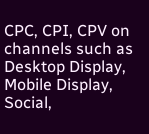CPC, CPI, CPV on channels such as Desktop Display, Mobile Display, Social,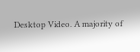Desktop Video. A majority of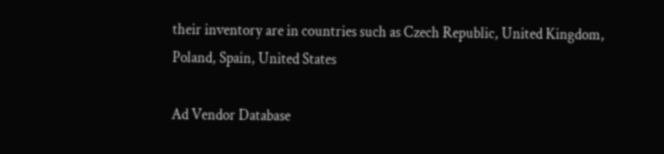their inventory are in countries such as Czech Republic, United Kingdom, Poland, Spain, United States

Ad Vendor Database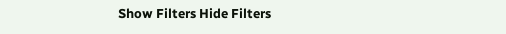Show Filters Hide Filters